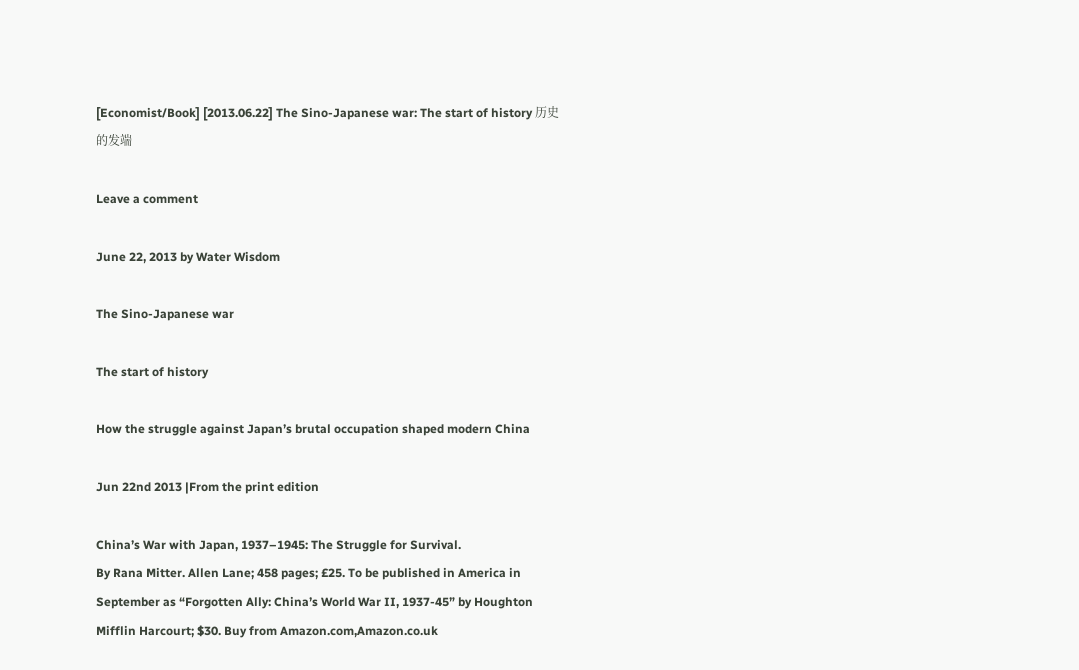[Economist/Book] [2013.06.22] The Sino-Japanese war: The start of history 历史的发端

Leave a comment

June 22, 2013 by Water Wisdom

The Sino-Japanese war

The start of history

How the struggle against Japan’s brutal occupation shaped modern China

Jun 22nd 2013 |From the print edition

China’s War with Japan, 1937–1945: The Struggle for Survival.
By Rana Mitter. Allen Lane; 458 pages; £25. To be published in America in September as “Forgotten Ally: China’s World War II, 1937-45” by Houghton Mifflin Harcourt; $30. Buy from Amazon.com,Amazon.co.uk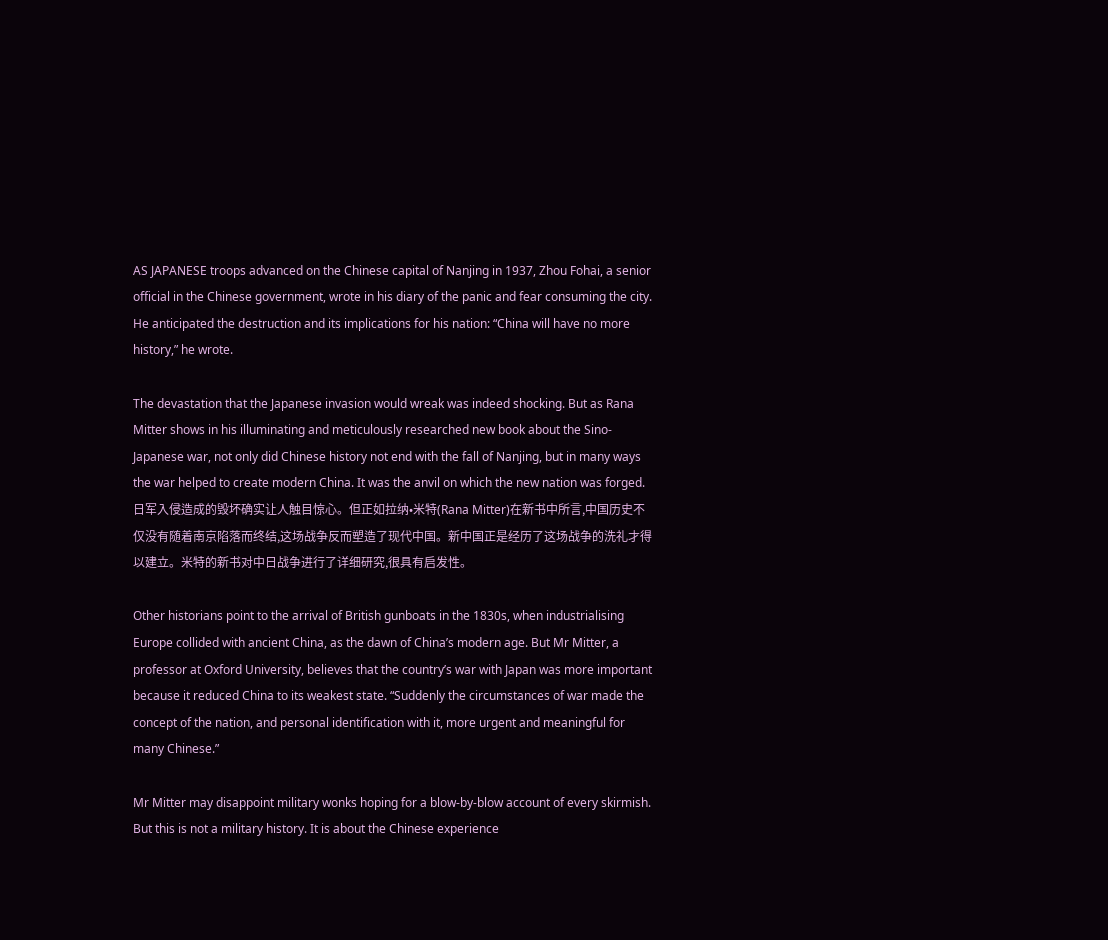AS JAPANESE troops advanced on the Chinese capital of Nanjing in 1937, Zhou Fohai, a senior official in the Chinese government, wrote in his diary of the panic and fear consuming the city. He anticipated the destruction and its implications for his nation: “China will have no more history,” he wrote.

The devastation that the Japanese invasion would wreak was indeed shocking. But as Rana Mitter shows in his illuminating and meticulously researched new book about the Sino-Japanese war, not only did Chinese history not end with the fall of Nanjing, but in many ways the war helped to create modern China. It was the anvil on which the new nation was forged.
日军入侵造成的毁坏确实让人触目惊心。但正如拉纳•米特(Rana Mitter)在新书中所言,中国历史不仅没有随着南京陷落而终结,这场战争反而塑造了现代中国。新中国正是经历了这场战争的洗礼才得以建立。米特的新书对中日战争进行了详细研究,很具有启发性。

Other historians point to the arrival of British gunboats in the 1830s, when industrialising Europe collided with ancient China, as the dawn of China’s modern age. But Mr Mitter, a professor at Oxford University, believes that the country’s war with Japan was more important because it reduced China to its weakest state. “Suddenly the circumstances of war made the concept of the nation, and personal identification with it, more urgent and meaningful for many Chinese.”

Mr Mitter may disappoint military wonks hoping for a blow-by-blow account of every skirmish. But this is not a military history. It is about the Chinese experience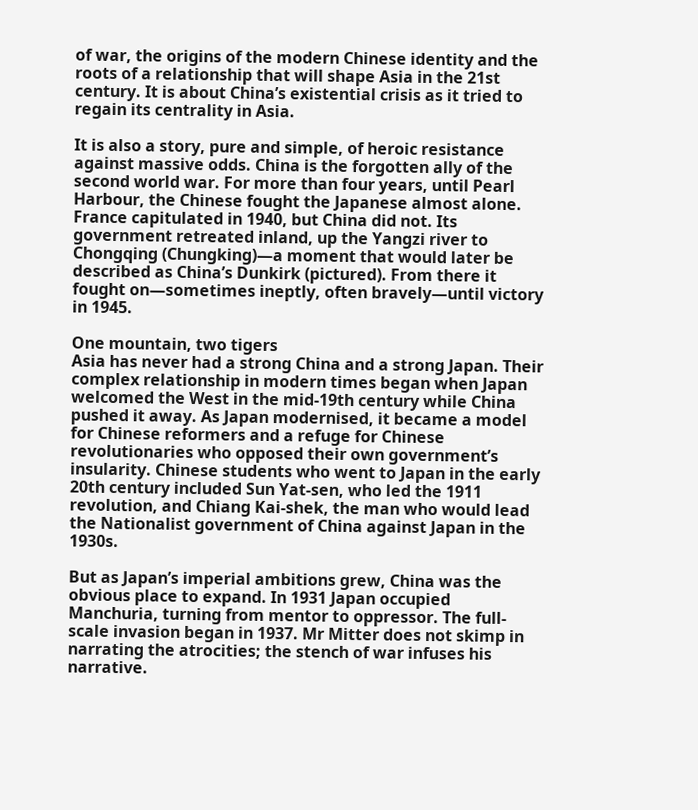of war, the origins of the modern Chinese identity and the roots of a relationship that will shape Asia in the 21st century. It is about China’s existential crisis as it tried to regain its centrality in Asia.

It is also a story, pure and simple, of heroic resistance against massive odds. China is the forgotten ally of the second world war. For more than four years, until Pearl Harbour, the Chinese fought the Japanese almost alone. France capitulated in 1940, but China did not. Its government retreated inland, up the Yangzi river to Chongqing (Chungking)—a moment that would later be described as China’s Dunkirk (pictured). From there it fought on—sometimes ineptly, often bravely—until victory in 1945.

One mountain, two tigers
Asia has never had a strong China and a strong Japan. Their complex relationship in modern times began when Japan welcomed the West in the mid-19th century while China pushed it away. As Japan modernised, it became a model for Chinese reformers and a refuge for Chinese revolutionaries who opposed their own government’s insularity. Chinese students who went to Japan in the early 20th century included Sun Yat-sen, who led the 1911 revolution, and Chiang Kai-shek, the man who would lead the Nationalist government of China against Japan in the 1930s.

But as Japan’s imperial ambitions grew, China was the obvious place to expand. In 1931 Japan occupied Manchuria, turning from mentor to oppressor. The full-scale invasion began in 1937. Mr Mitter does not skimp in narrating the atrocities; the stench of war infuses his narrative.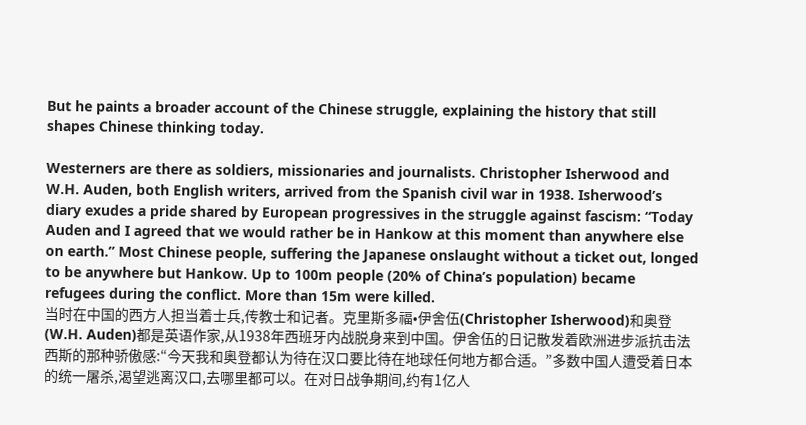But he paints a broader account of the Chinese struggle, explaining the history that still shapes Chinese thinking today.

Westerners are there as soldiers, missionaries and journalists. Christopher Isherwood and W.H. Auden, both English writers, arrived from the Spanish civil war in 1938. Isherwood’s diary exudes a pride shared by European progressives in the struggle against fascism: “Today Auden and I agreed that we would rather be in Hankow at this moment than anywhere else on earth.” Most Chinese people, suffering the Japanese onslaught without a ticket out, longed to be anywhere but Hankow. Up to 100m people (20% of China’s population) became refugees during the conflict. More than 15m were killed.
当时在中国的西方人担当着士兵,传教士和记者。克里斯多福•伊舍伍(Christopher Isherwood)和奥登(W.H. Auden)都是英语作家,从1938年西班牙内战脱身来到中国。伊舍伍的日记散发着欧洲进步派抗击法西斯的那种骄傲感:“今天我和奥登都认为待在汉口要比待在地球任何地方都合适。”多数中国人遭受着日本的统一屠杀,渴望逃离汉口,去哪里都可以。在对日战争期间,约有1亿人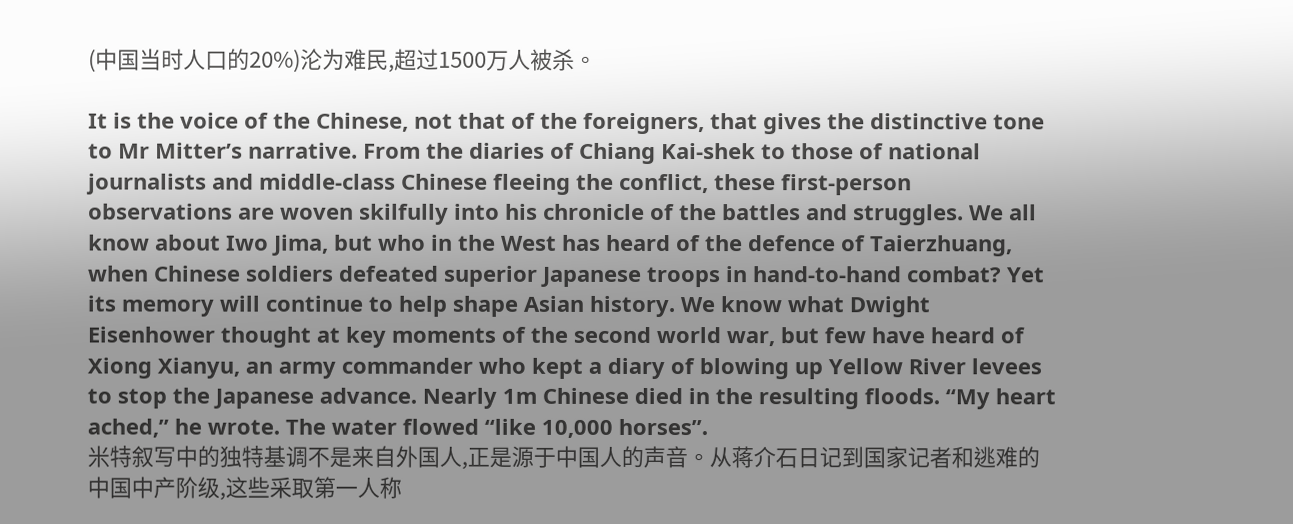(中国当时人口的20%)沦为难民,超过1500万人被杀。

It is the voice of the Chinese, not that of the foreigners, that gives the distinctive tone to Mr Mitter’s narrative. From the diaries of Chiang Kai-shek to those of national journalists and middle-class Chinese fleeing the conflict, these first-person observations are woven skilfully into his chronicle of the battles and struggles. We all know about Iwo Jima, but who in the West has heard of the defence of Taierzhuang, when Chinese soldiers defeated superior Japanese troops in hand-to-hand combat? Yet its memory will continue to help shape Asian history. We know what Dwight Eisenhower thought at key moments of the second world war, but few have heard of Xiong Xianyu, an army commander who kept a diary of blowing up Yellow River levees to stop the Japanese advance. Nearly 1m Chinese died in the resulting floods. “My heart ached,” he wrote. The water flowed “like 10,000 horses”.
米特叙写中的独特基调不是来自外国人,正是源于中国人的声音。从蒋介石日记到国家记者和逃难的中国中产阶级,这些采取第一人称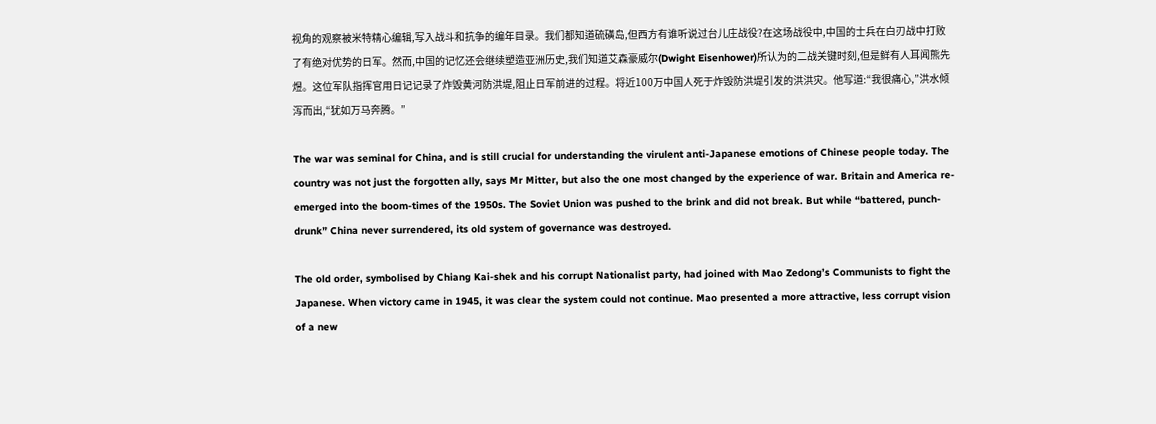视角的观察被米特精心编辑,写入战斗和抗争的编年目录。我们都知道硫磺岛,但西方有谁听说过台儿庄战役?在这场战役中,中国的士兵在白刃战中打败了有绝对优势的日军。然而,中国的记忆还会继续塑造亚洲历史,我们知道艾森豪威尔(Dwight Eisenhower)所认为的二战关键时刻,但是鲜有人耳闻熊先煜。这位军队指挥官用日记记录了炸毁黄河防洪堤,阻止日军前进的过程。将近100万中国人死于炸毁防洪堤引发的洪洪灾。他写道:“我很痛心,”洪水倾泻而出,“犹如万马奔腾。”

The war was seminal for China, and is still crucial for understanding the virulent anti-Japanese emotions of Chinese people today. The country was not just the forgotten ally, says Mr Mitter, but also the one most changed by the experience of war. Britain and America re-emerged into the boom-times of the 1950s. The Soviet Union was pushed to the brink and did not break. But while “battered, punch-drunk” China never surrendered, its old system of governance was destroyed.

The old order, symbolised by Chiang Kai-shek and his corrupt Nationalist party, had joined with Mao Zedong’s Communists to fight the Japanese. When victory came in 1945, it was clear the system could not continue. Mao presented a more attractive, less corrupt vision of a new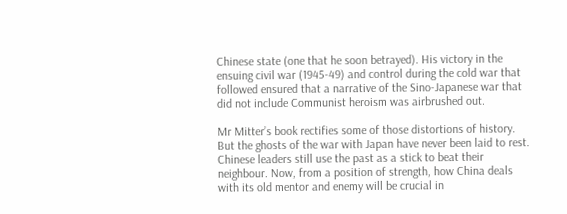Chinese state (one that he soon betrayed). His victory in the ensuing civil war (1945-49) and control during the cold war that followed ensured that a narrative of the Sino-Japanese war that did not include Communist heroism was airbrushed out.

Mr Mitter’s book rectifies some of those distortions of history. But the ghosts of the war with Japan have never been laid to rest. Chinese leaders still use the past as a stick to beat their neighbour. Now, from a position of strength, how China deals with its old mentor and enemy will be crucial in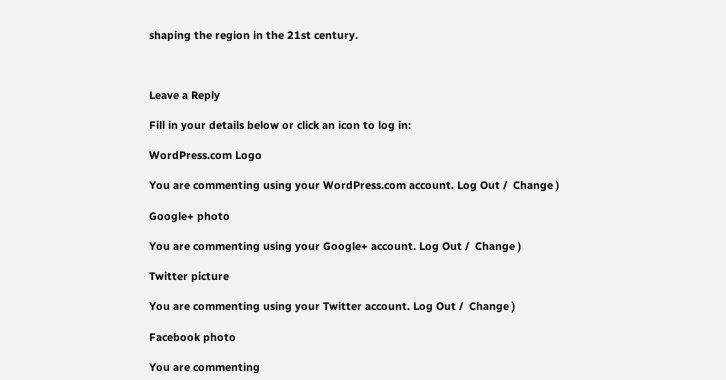shaping the region in the 21st century.



Leave a Reply

Fill in your details below or click an icon to log in:

WordPress.com Logo

You are commenting using your WordPress.com account. Log Out /  Change )

Google+ photo

You are commenting using your Google+ account. Log Out /  Change )

Twitter picture

You are commenting using your Twitter account. Log Out /  Change )

Facebook photo

You are commenting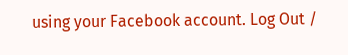using your Facebook account. Log Out /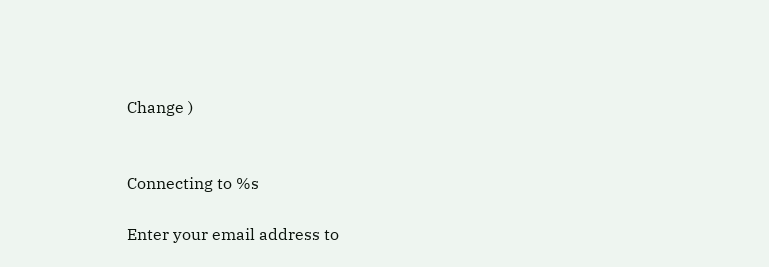Change )


Connecting to %s

Enter your email address to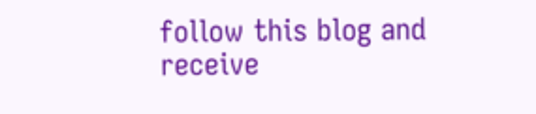follow this blog and receive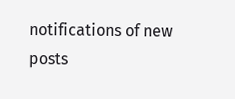notifications of new posts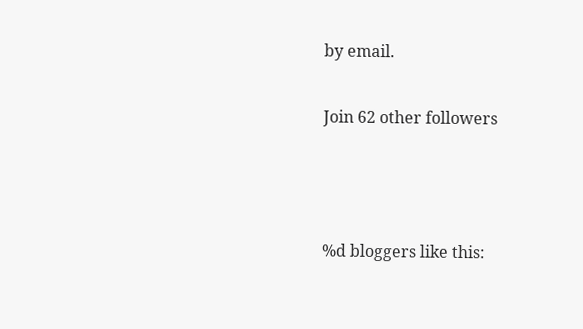by email.

Join 62 other followers



%d bloggers like this: